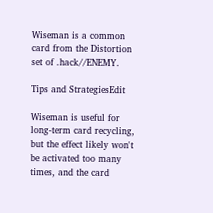Wiseman is a common card from the Distortion set of .hack//ENEMY.

Tips and StrategiesEdit

Wiseman is useful for long-term card recycling, but the effect likely won't be activated too many times, and the card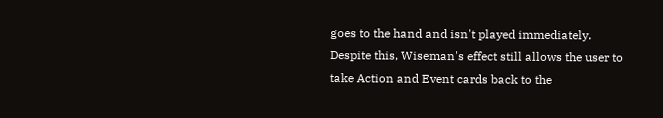goes to the hand and isn't played immediately. Despite this, Wiseman's effect still allows the user to take Action and Event cards back to the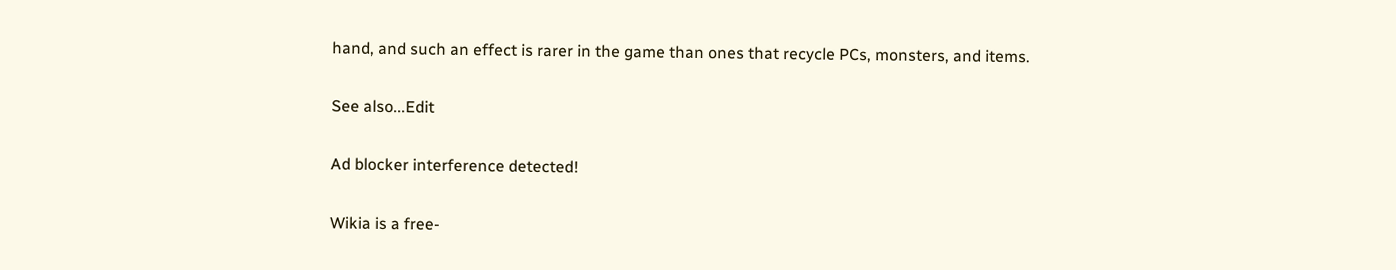hand, and such an effect is rarer in the game than ones that recycle PCs, monsters, and items.

See also...Edit

Ad blocker interference detected!

Wikia is a free-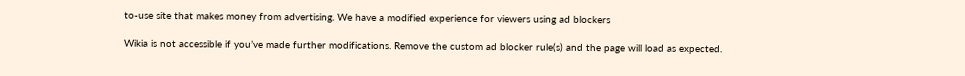to-use site that makes money from advertising. We have a modified experience for viewers using ad blockers

Wikia is not accessible if you’ve made further modifications. Remove the custom ad blocker rule(s) and the page will load as expected.